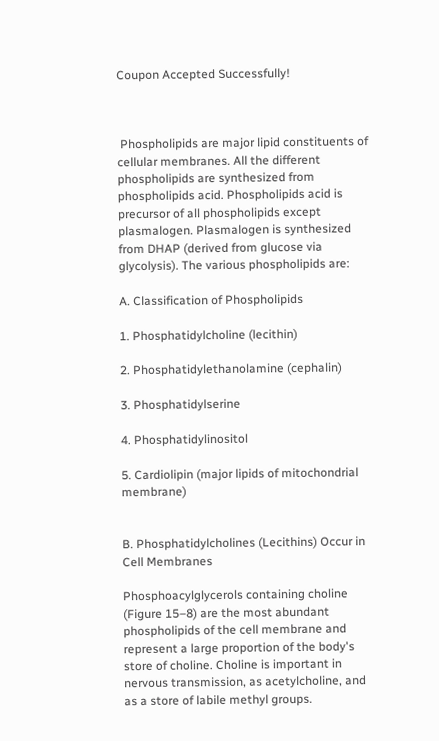Coupon Accepted Successfully!



 Phospholipids are major lipid constituents of cellular membranes. All the different phospholipids are synthesized from phospholipids acid. Phospholipids acid is precursor of all phospholipids except plasmalogen. Plasmalogen is synthesized from DHAP (derived from glucose via glycolysis). The various phospholipids are:

A. Classification of Phospholipids

1. Phosphatidylcholine (lecithin)

2. Phosphatidylethanolamine (cephalin)

3. Phosphatidylserine

4. Phosphatidylinositol

5. Cardiolipin (major lipids of mitochondrial membrane)


B. Phosphatidylcholines (Lecithins) Occur in Cell Membranes

Phosphoacylglycerols containing choline (Figure 15–8) are the most abundant phospholipids of the cell membrane and represent a large proportion of the body's store of choline. Choline is important in nervous transmission, as acetylcholine, and as a store of labile methyl groups.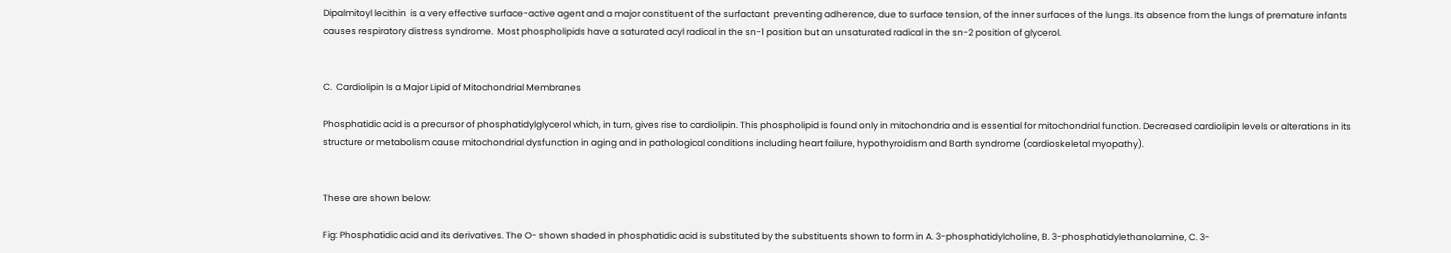Dipalmitoyl lecithin  is a very effective surface-active agent and a major constituent of the surfactant  preventing adherence, due to surface tension, of the inner surfaces of the lungs. Its absence from the lungs of premature infants causes respiratory distress syndrome.  Most phospholipids have a saturated acyl radical in the sn-1 position but an unsaturated radical in the sn-2 position of glycerol.


C.  Cardiolipin Is a Major Lipid of Mitochondrial Membranes

Phosphatidic acid is a precursor of phosphatidylglycerol which, in turn, gives rise to cardiolipin. This phospholipid is found only in mitochondria and is essential for mitochondrial function. Decreased cardiolipin levels or alterations in its structure or metabolism cause mitochondrial dysfunction in aging and in pathological conditions including heart failure, hypothyroidism and Barth syndrome (cardioskeletal myopathy).


These are shown below:

Fig: Phosphatidic acid and its derivatives. The O- shown shaded in phosphatidic acid is substituted by the substituents shown to form in A. 3-phosphatidylcholine, B. 3-phosphatidylethanolamine, C. 3-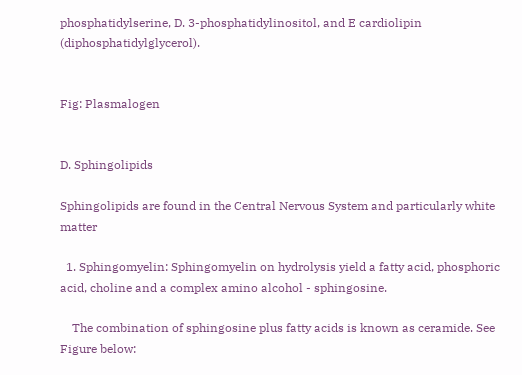phosphatidylserine, D. 3-phosphatidylinositol, and E cardiolipin (diphosphatidylglycerol).


Fig: Plasmalogen


D. Sphingolipids

Sphingolipids are found in the Central Nervous System and particularly white matter

  1. Sphingomyelin: Sphingomyelin on hydrolysis yield a fatty acid, phosphoric acid, choline and a complex amino alcohol - sphingosine.

    The combination of sphingosine plus fatty acids is known as ceramide. See Figure below: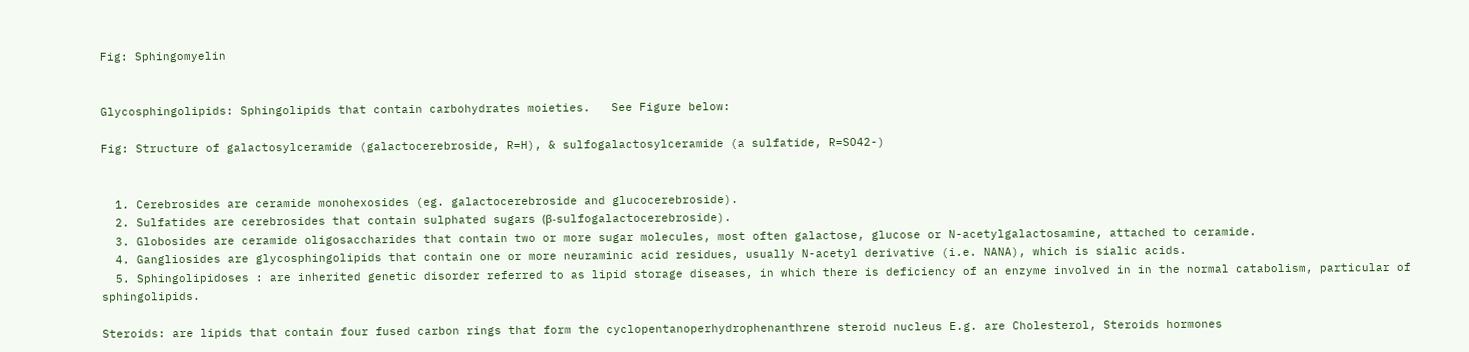Fig: Sphingomyelin


Glycosphingolipids: Sphingolipids that contain carbohydrates moieties.   See Figure below:

Fig: Structure of galactosylceramide (galactocerebroside, R=H), & sulfogalactosylceramide (a sulfatide, R=SO42-)


  1. Cerebrosides are ceramide monohexosides (eg. galactocerebroside and glucocerebroside).
  2. Sulfatides are cerebrosides that contain sulphated sugars (β-sulfogalactocerebroside).
  3. Globosides are ceramide oligosaccharides that contain two or more sugar molecules, most often galactose, glucose or N-acetylgalactosamine, attached to ceramide.
  4. Gangliosides are glycosphingolipids that contain one or more neuraminic acid residues, usually N-acetyl derivative (i.e. NANA), which is sialic acids.
  5. Sphingolipidoses : are inherited genetic disorder referred to as lipid storage diseases, in which there is deficiency of an enzyme involved in in the normal catabolism, particular of sphingolipids.

Steroids: are lipids that contain four fused carbon rings that form the cyclopentanoperhydrophenanthrene steroid nucleus E.g. are Cholesterol, Steroids hormones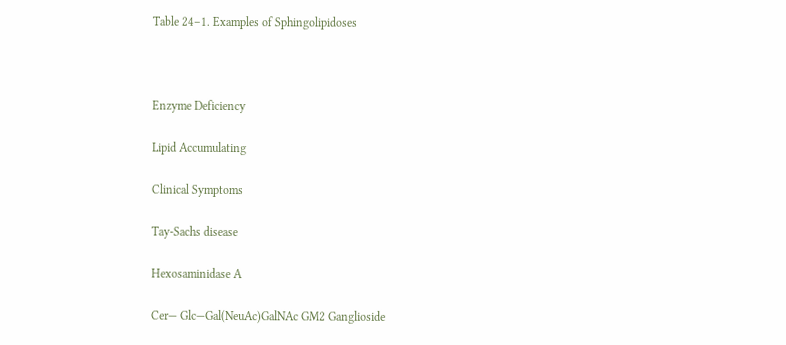Table 24–1. Examples of Sphingolipidoses



Enzyme Deficiency

Lipid Accumulating

Clinical Symptoms

Tay-Sachs disease

Hexosaminidase A

Cer— Glc—Gal(NeuAc)GalNAc GM2 Ganglioside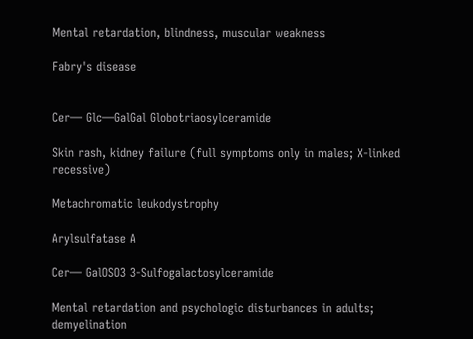Mental retardation, blindness, muscular weakness

Fabry's disease


Cer— Glc—GalGal Globotriaosylceramide

Skin rash, kidney failure (full symptoms only in males; X-linked recessive)

Metachromatic leukodystrophy

Arylsulfatase A

Cer— GalOSO3 3-Sulfogalactosylceramide

Mental retardation and psychologic disturbances in adults; demyelination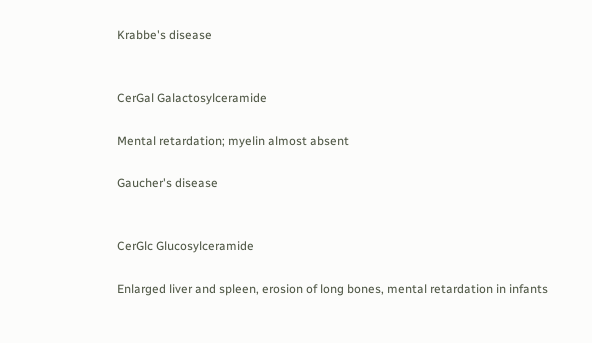Krabbe's disease


CerGal Galactosylceramide

Mental retardation; myelin almost absent

Gaucher's disease


CerGlc Glucosylceramide

Enlarged liver and spleen, erosion of long bones, mental retardation in infants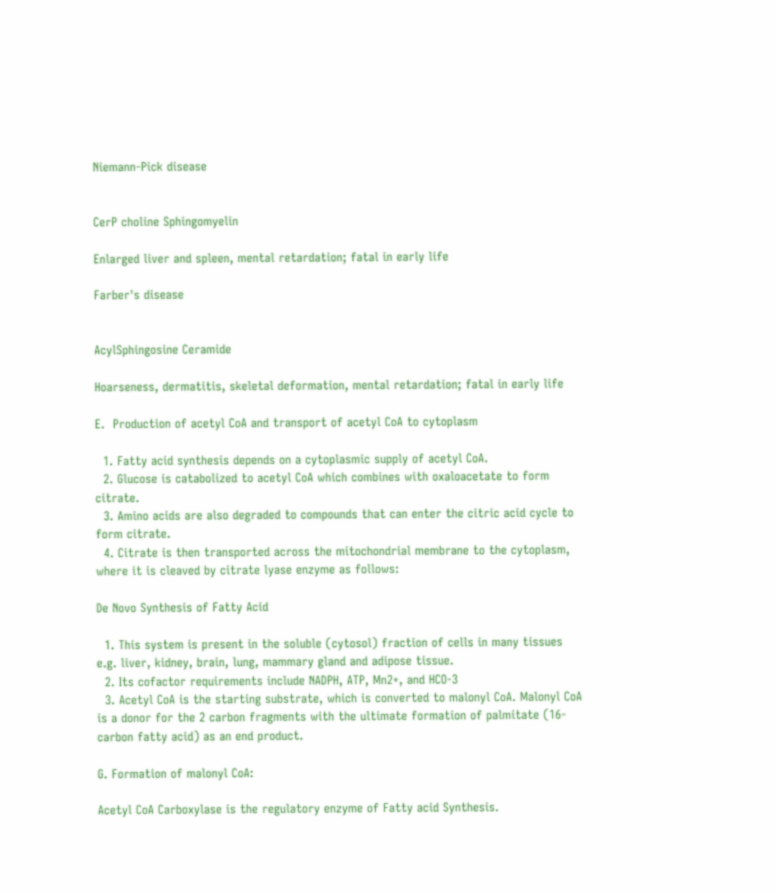Niemann-Pick disease


CerP choline Sphingomyelin

Enlarged liver and spleen, mental retardation; fatal in early life

Farber's disease


AcylSphingosine Ceramide

Hoarseness, dermatitis, skeletal deformation, mental retardation; fatal in early life

E.  Production of acetyl CoA and transport of acetyl CoA to cytoplasm

  1. Fatty acid synthesis depends on a cytoplasmic supply of acetyl CoA.
  2. Glucose is catabolized to acetyl CoA which combines with oxaloacetate to form citrate.
  3. Amino acids are also degraded to compounds that can enter the citric acid cycle to form citrate.
  4. Citrate is then transported across the mitochondrial membrane to the cytoplasm, where it is cleaved by citrate lyase enzyme as follows:

De Novo Synthesis of Fatty Acid

  1. This system is present in the soluble (cytosol) fraction of cells in many tissues e.g. liver, kidney, brain, lung, mammary gland and adipose tissue.
  2. Its cofactor requirements include NADPH, ATP, Mn2+, and HCO-3
  3. Acetyl CoA is the starting substrate, which is converted to malonyl CoA. Malonyl CoA is a donor for the 2 carbon fragments with the ultimate formation of palmitate (16-carbon fatty acid) as an end product.

G. Formation of malonyl CoA:

Acetyl CoA Carboxylase is the regulatory enzyme of Fatty acid Synthesis.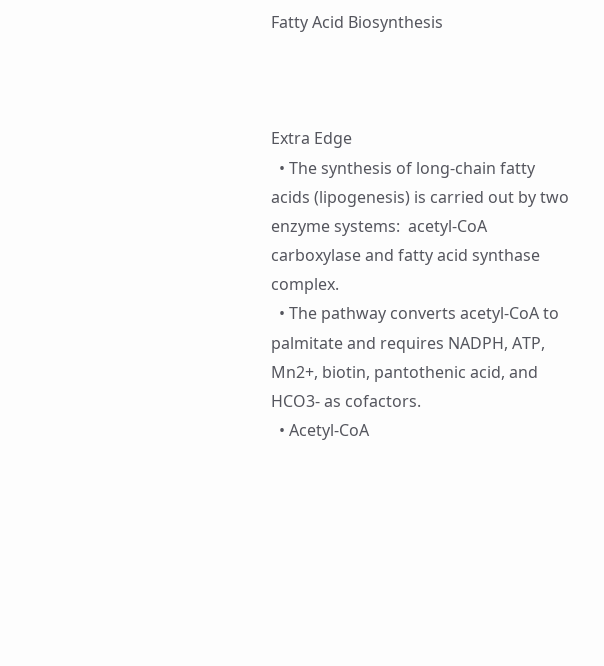Fatty Acid Biosynthesis



Extra Edge
  • The synthesis of long-chain fatty acids (lipogenesis) is carried out by two enzyme systems:  acetyl-CoA carboxylase and fatty acid synthase complex.
  • The pathway converts acetyl-CoA to palmitate and requires NADPH, ATP, Mn2+, biotin, pantothenic acid, and HCO3- as cofactors.
  • Acetyl-CoA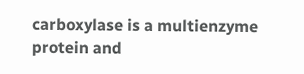carboxylase is a multienzyme protein and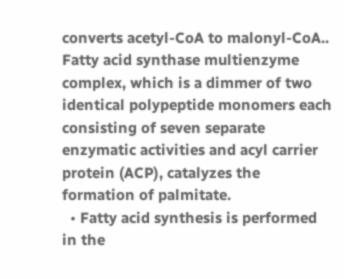converts acetyl-CoA to malonyl-CoA.. Fatty acid synthase multienzyme complex, which is a dimmer of two identical polypeptide monomers each consisting of seven separate enzymatic activities and acyl carrier protein (ACP), catalyzes the formation of palmitate.
  • Fatty acid synthesis is performed in the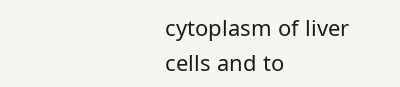cytoplasm of liver cells and to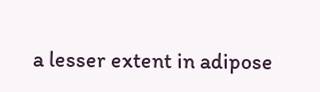a lesser extent in adipose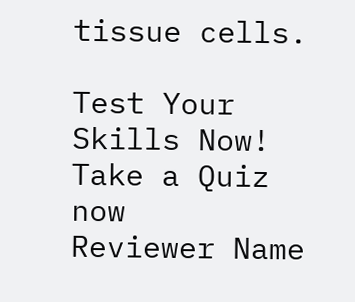tissue cells.

Test Your Skills Now!
Take a Quiz now
Reviewer Name